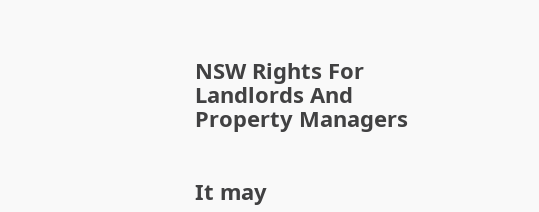NSW Rights For Landlords And Property Managers


It may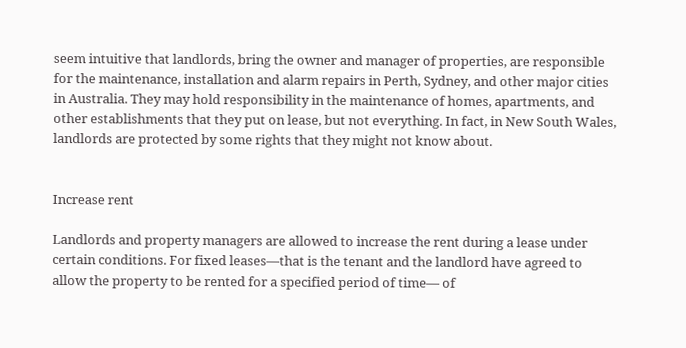seem intuitive that landlords, bring the owner and manager of properties, are responsible for the maintenance, installation and alarm repairs in Perth, Sydney, and other major cities in Australia. They may hold responsibility in the maintenance of homes, apartments, and other establishments that they put on lease, but not everything. In fact, in New South Wales, landlords are protected by some rights that they might not know about.


Increase rent

Landlords and property managers are allowed to increase the rent during a lease under certain conditions. For fixed leases—that is the tenant and the landlord have agreed to allow the property to be rented for a specified period of time— of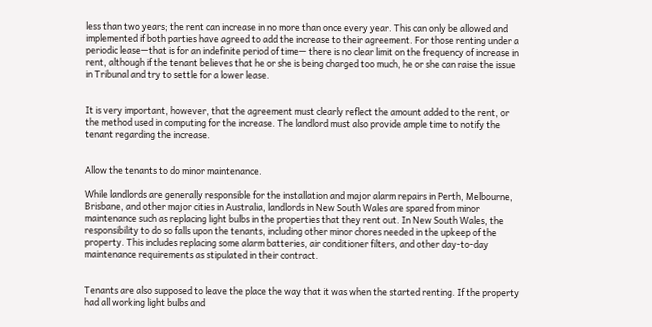less than two years; the rent can increase in no more than once every year. This can only be allowed and implemented if both parties have agreed to add the increase to their agreement. For those renting under a periodic lease—that is for an indefinite period of time— there is no clear limit on the frequency of increase in rent, although if the tenant believes that he or she is being charged too much, he or she can raise the issue in Tribunal and try to settle for a lower lease.


It is very important, however, that the agreement must clearly reflect the amount added to the rent, or the method used in computing for the increase. The landlord must also provide ample time to notify the tenant regarding the increase.


Allow the tenants to do minor maintenance.

While landlords are generally responsible for the installation and major alarm repairs in Perth, Melbourne, Brisbane, and other major cities in Australia, landlords in New South Wales are spared from minor maintenance such as replacing light bulbs in the properties that they rent out. In New South Wales, the responsibility to do so falls upon the tenants, including other minor chores needed in the upkeep of the property. This includes replacing some alarm batteries, air conditioner filters, and other day-to-day maintenance requirements as stipulated in their contract.


Tenants are also supposed to leave the place the way that it was when the started renting. If the property had all working light bulbs and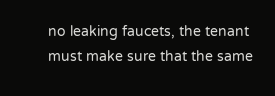no leaking faucets, the tenant must make sure that the same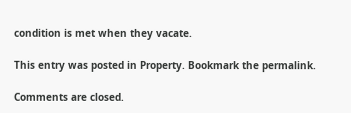condition is met when they vacate.

This entry was posted in Property. Bookmark the permalink.

Comments are closed.